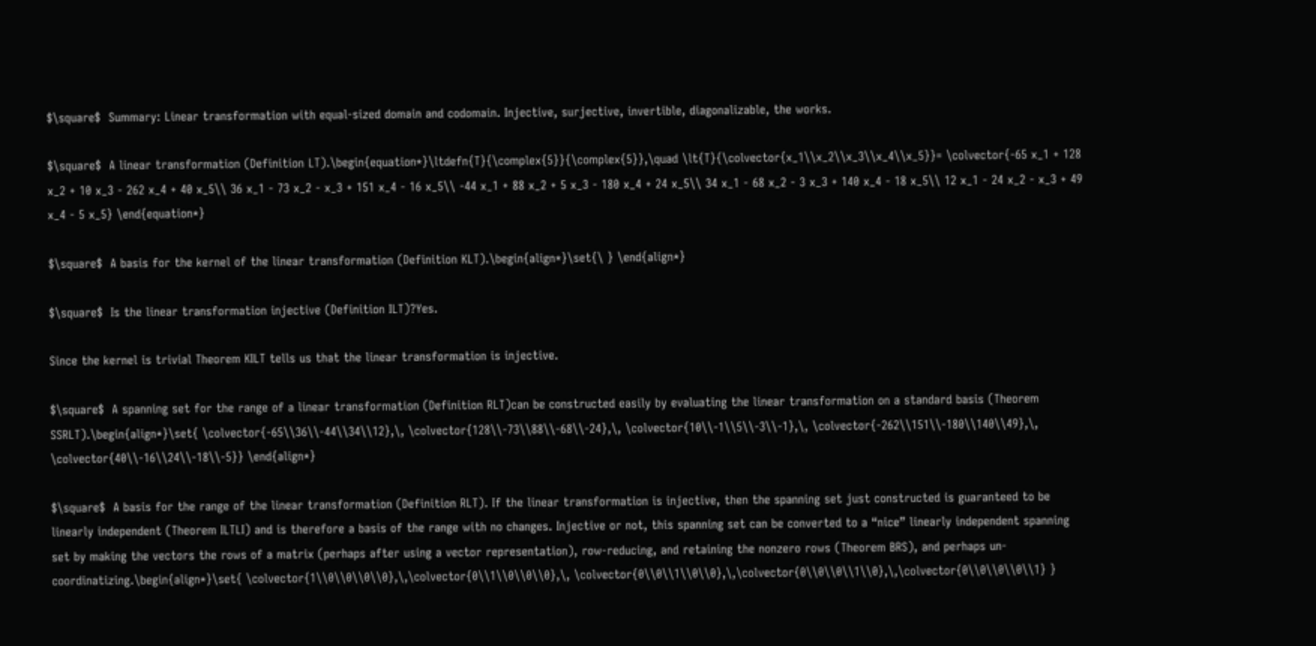$\square$  Summary: Linear transformation with equal-sized domain and codomain. Injective, surjective, invertible, diagonalizable, the works.

$\square$  A linear transformation (Definition LT).\begin{equation*}\ltdefn{T}{\complex{5}}{\complex{5}},\quad \lt{T}{\colvector{x_1\\x_2\\x_3\\x_4\\x_5}}= \colvector{-65 x_1 + 128 x_2 + 10 x_3 - 262 x_4 + 40 x_5\\ 36 x_1 - 73 x_2 - x_3 + 151 x_4 - 16 x_5\\ -44 x_1 + 88 x_2 + 5 x_3 - 180 x_4 + 24 x_5\\ 34 x_1 - 68 x_2 - 3 x_3 + 140 x_4 - 18 x_5\\ 12 x_1 - 24 x_2 - x_3 + 49 x_4 - 5 x_5} \end{equation*}

$\square$  A basis for the kernel of the linear transformation (Definition KLT).\begin{align*}\set{\ } \end{align*}

$\square$  Is the linear transformation injective (Definition ILT)?Yes.

Since the kernel is trivial Theorem KILT tells us that the linear transformation is injective.

$\square$  A spanning set for the range of a linear transformation (Definition RLT)can be constructed easily by evaluating the linear transformation on a standard basis (Theorem SSRLT).\begin{align*}\set{ \colvector{-65\\36\\-44\\34\\12},\, \colvector{128\\-73\\88\\-68\\-24},\, \colvector{10\\-1\\5\\-3\\-1},\, \colvector{-262\\151\\-180\\140\\49},\, \colvector{40\\-16\\24\\-18\\-5}} \end{align*}

$\square$  A basis for the range of the linear transformation (Definition RLT). If the linear transformation is injective, then the spanning set just constructed is guaranteed to be linearly independent (Theorem ILTLI) and is therefore a basis of the range with no changes. Injective or not, this spanning set can be converted to a “nice” linearly independent spanning set by making the vectors the rows of a matrix (perhaps after using a vector representation), row-reducing, and retaining the nonzero rows (Theorem BRS), and perhaps un-coordinatizing.\begin{align*}\set{ \colvector{1\\0\\0\\0\\0},\,\colvector{0\\1\\0\\0\\0},\, \colvector{0\\0\\1\\0\\0},\,\colvector{0\\0\\0\\1\\0},\,\colvector{0\\0\\0\\0\\1} }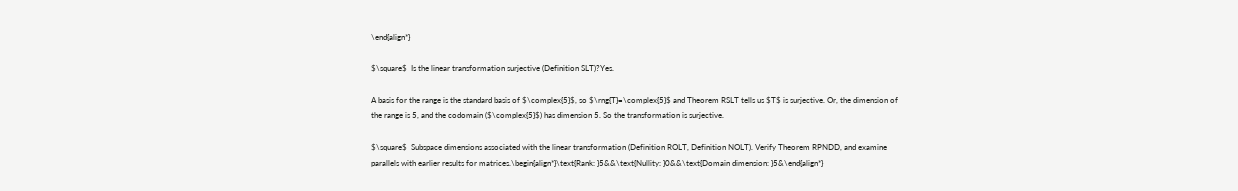\end{align*}

$\square$  Is the linear transformation surjective (Definition SLT)?Yes.

A basis for the range is the standard basis of $\complex{5}$, so $\rng{T}=\complex{5}$ and Theorem RSLT tells us $T$ is surjective. Or, the dimension of the range is 5, and the codomain ($\complex{5}$) has dimension 5. So the transformation is surjective.

$\square$  Subspace dimensions associated with the linear transformation (Definition ROLT, Definition NOLT). Verify Theorem RPNDD, and examine parallels with earlier results for matrices.\begin{align*}\text{Rank: }5&&\text{Nullity: }0&&\text{Domain dimension: }5&\end{align*}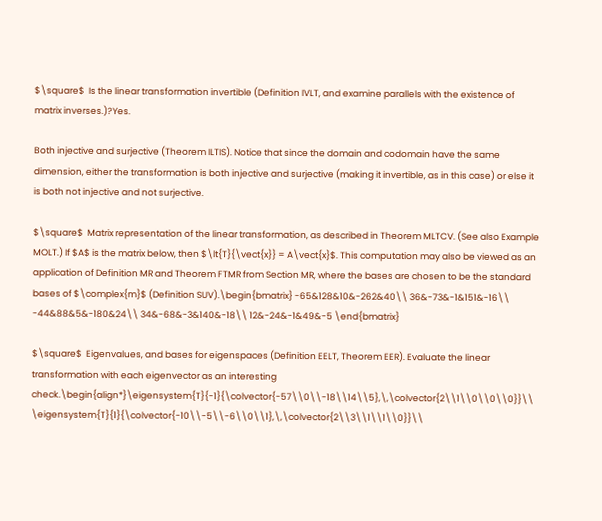$\square$  Is the linear transformation invertible (Definition IVLT, and examine parallels with the existence of matrix inverses.)?Yes.

Both injective and surjective (Theorem ILTIS). Notice that since the domain and codomain have the same dimension, either the transformation is both injective and surjective (making it invertible, as in this case) or else it is both not injective and not surjective.

$\square$  Matrix representation of the linear transformation, as described in Theorem MLTCV. (See also Example MOLT.) If $A$ is the matrix below, then $\lt{T}{\vect{x}} = A\vect{x}$. This computation may also be viewed as an application of Definition MR and Theorem FTMR from Section MR, where the bases are chosen to be the standard bases of $\complex{m}$ (Definition SUV).\begin{bmatrix} -65&128&10&-262&40\\ 36&-73&-1&151&-16\\ -44&88&5&-180&24\\ 34&-68&-3&140&-18\\ 12&-24&-1&49&-5 \end{bmatrix}

$\square$  Eigenvalues, and bases for eigenspaces (Definition EELT, Theorem EER). Evaluate the linear transformation with each eigenvector as an interesting check.\begin{align*}\eigensystem{T}{-1}{\colvector{-57\\0\\-18\\14\\5},\,\colvector{2\\1\\0\\0\\0}}\\ \eigensystem{T}{1}{\colvector{-10\\-5\\-6\\0\\1},\,\colvector{2\\3\\1\\1\\0}}\\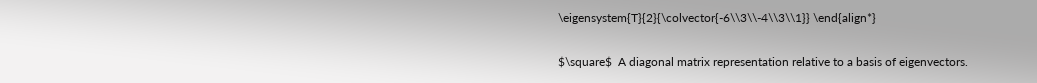\eigensystem{T}{2}{\colvector{-6\\3\\-4\\3\\1}} \end{align*}

$\square$  A diagonal matrix representation relative to a basis of eigenvectors.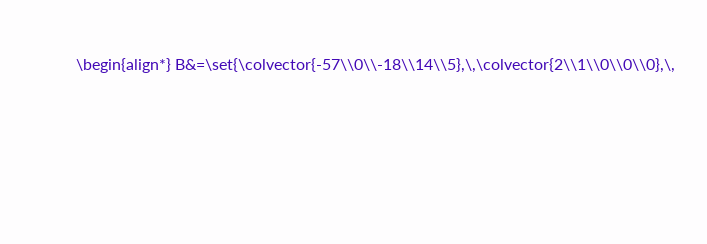\begin{align*} B&=\set{\colvector{-57\\0\\-18\\14\\5},\,\colvector{2\\1\\0\\0\\0},\,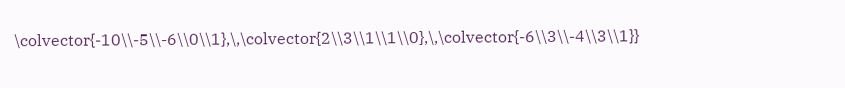\colvector{-10\\-5\\-6\\0\\1},\,\colvector{2\\3\\1\\1\\0},\,\colvector{-6\\3\\-4\\3\\1}}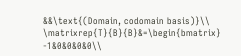&&\text{(Domain, codomain basis)}\\ \matrixrep{T}{B}{B}&=\begin{bmatrix} -1&0&0&0&0\\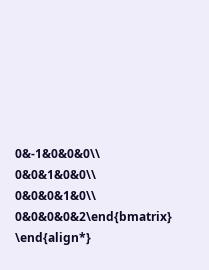0&-1&0&0&0\\ 0&0&1&0&0\\ 0&0&0&1&0\\ 0&0&0&0&2\end{bmatrix} \end{align*}